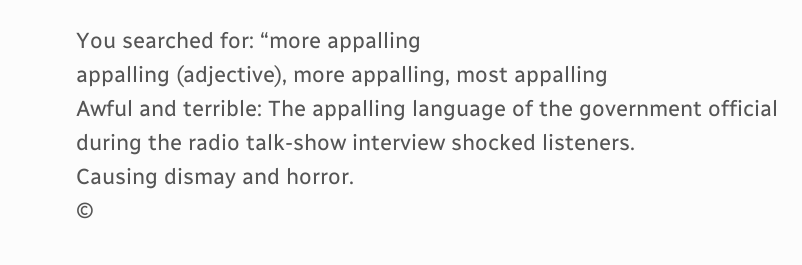You searched for: “more appalling
appalling (adjective), more appalling, most appalling
Awful and terrible: The appalling language of the government official during the radio talk-show interview shocked listeners.
Causing dismay and horror.
©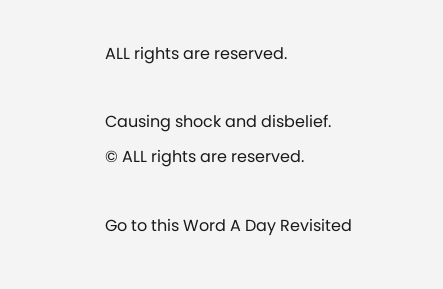ALL rights are reserved.

Causing shock and disbelief.
© ALL rights are reserved.

Go to this Word A Day Revisited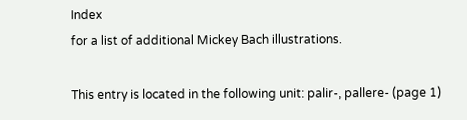Index
for a list of additional Mickey Bach illustrations.

This entry is located in the following unit: palir-, pallere- (page 1)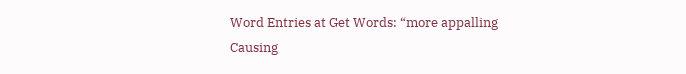Word Entries at Get Words: “more appalling
Causing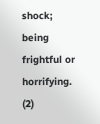shock; being frightful or horrifying. (2)